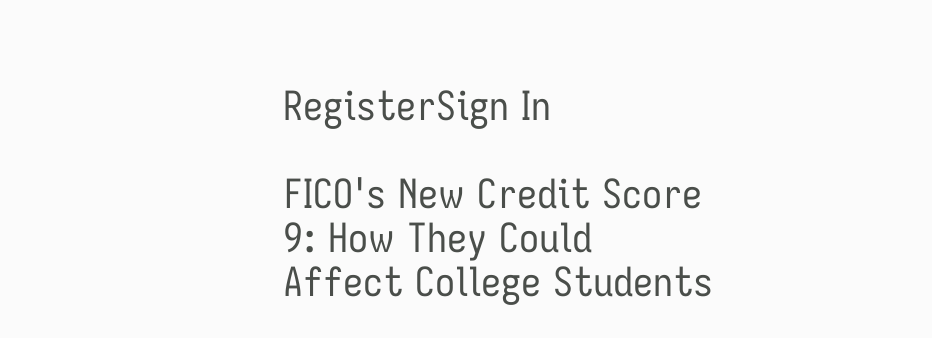RegisterSign In

FICO's New Credit Score 9: How They Could Affect College Students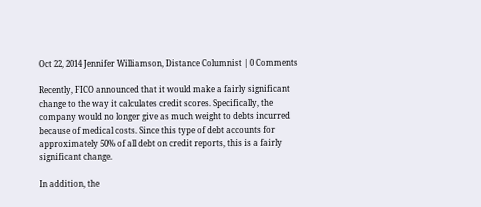Oct 22, 2014 Jennifer Williamson, Distance Columnist | 0 Comments

Recently, FICO announced that it would make a fairly significant change to the way it calculates credit scores. Specifically, the company would no longer give as much weight to debts incurred because of medical costs. Since this type of debt accounts for approximately 50% of all debt on credit reports, this is a fairly significant change.

In addition, the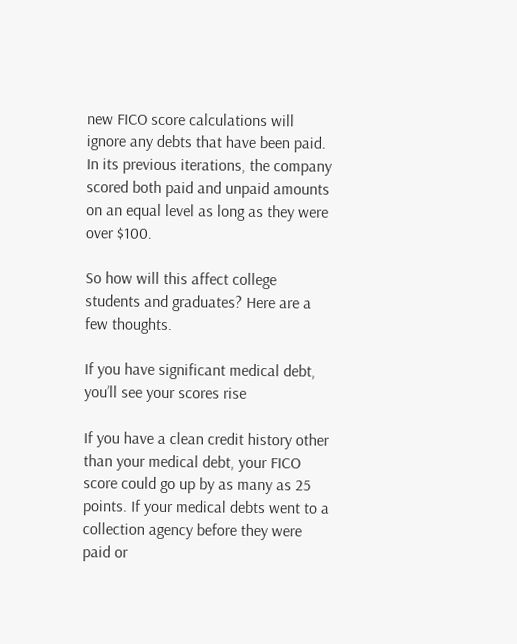new FICO score calculations will ignore any debts that have been paid. In its previous iterations, the company scored both paid and unpaid amounts on an equal level as long as they were over $100.

So how will this affect college students and graduates? Here are a few thoughts.

If you have significant medical debt, you’ll see your scores rise

If you have a clean credit history other than your medical debt, your FICO score could go up by as many as 25 points. If your medical debts went to a collection agency before they were paid or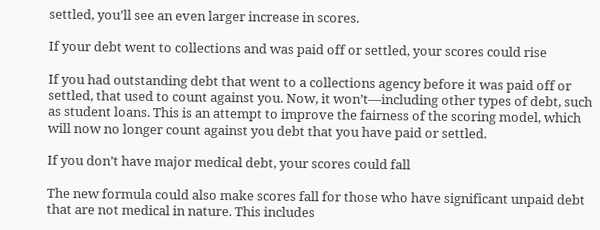settled, you’ll see an even larger increase in scores.

If your debt went to collections and was paid off or settled, your scores could rise

If you had outstanding debt that went to a collections agency before it was paid off or settled, that used to count against you. Now, it won’t—including other types of debt, such as student loans. This is an attempt to improve the fairness of the scoring model, which will now no longer count against you debt that you have paid or settled.

If you don’t have major medical debt, your scores could fall

The new formula could also make scores fall for those who have significant unpaid debt that are not medical in nature. This includes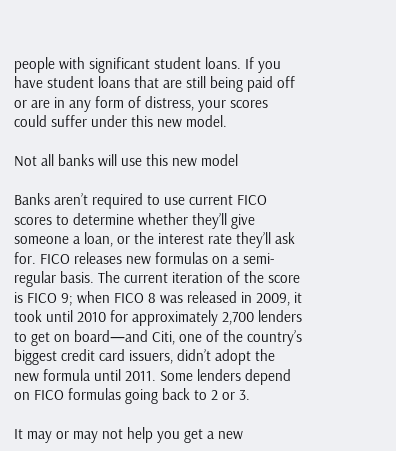people with significant student loans. If you have student loans that are still being paid off or are in any form of distress, your scores could suffer under this new model.

Not all banks will use this new model

Banks aren’t required to use current FICO scores to determine whether they’ll give someone a loan, or the interest rate they’ll ask for. FICO releases new formulas on a semi-regular basis. The current iteration of the score is FICO 9; when FICO 8 was released in 2009, it took until 2010 for approximately 2,700 lenders to get on board—and Citi, one of the country’s biggest credit card issuers, didn’t adopt the new formula until 2011. Some lenders depend on FICO formulas going back to 2 or 3.

It may or may not help you get a new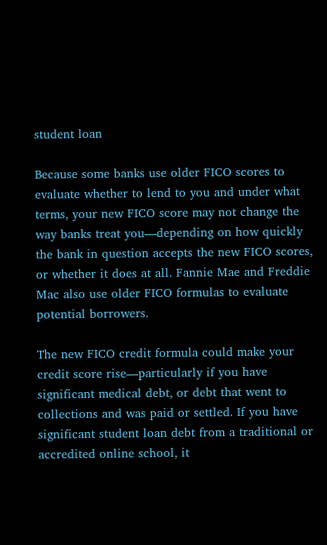student loan

Because some banks use older FICO scores to evaluate whether to lend to you and under what terms, your new FICO score may not change the way banks treat you—depending on how quickly the bank in question accepts the new FICO scores, or whether it does at all. Fannie Mae and Freddie Mac also use older FICO formulas to evaluate potential borrowers.

The new FICO credit formula could make your credit score rise—particularly if you have significant medical debt, or debt that went to collections and was paid or settled. If you have significant student loan debt from a traditional or accredited online school, it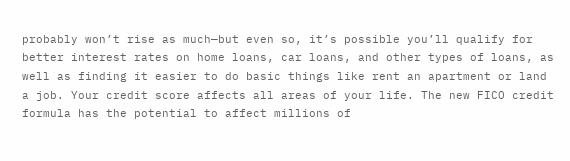probably won’t rise as much—but even so, it’s possible you’ll qualify for better interest rates on home loans, car loans, and other types of loans, as well as finding it easier to do basic things like rent an apartment or land a job. Your credit score affects all areas of your life. The new FICO credit formula has the potential to affect millions of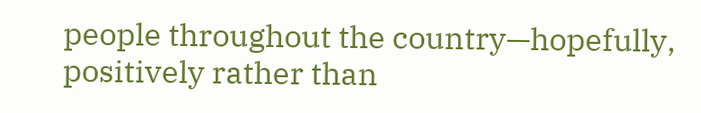people throughout the country—hopefully, positively rather than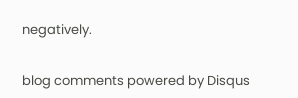negatively.


blog comments powered by Disqus